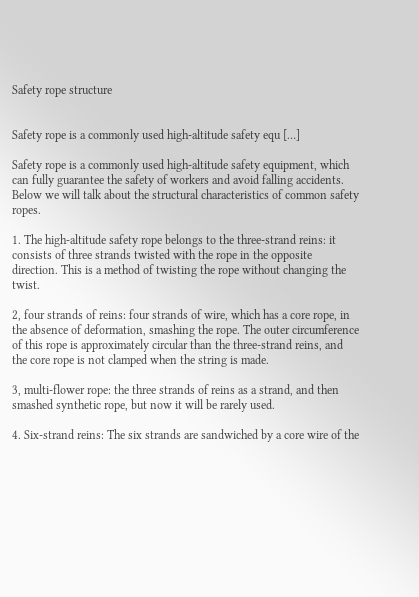Safety rope structure


Safety rope is a commonly used high-altitude safety equ […]

Safety rope is a commonly used high-altitude safety equipment, which can fully guarantee the safety of workers and avoid falling accidents. Below we will talk about the structural characteristics of common safety ropes.

1. The high-altitude safety rope belongs to the three-strand reins: it consists of three strands twisted with the rope in the opposite direction. This is a method of twisting the rope without changing the twist.

2, four strands of reins: four strands of wire, which has a core rope, in the absence of deformation, smashing the rope. The outer circumference of this rope is approximately circular than the three-strand reins, and the core rope is not clamped when the string is made.

3, multi-flower rope: the three strands of reins as a strand, and then smashed synthetic rope, but now it will be rarely used.

4. Six-strand reins: The six strands are sandwiched by a core wire of the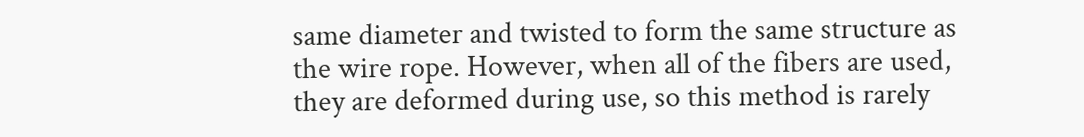same diameter and twisted to form the same structure as the wire rope. However, when all of the fibers are used, they are deformed during use, so this method is rarely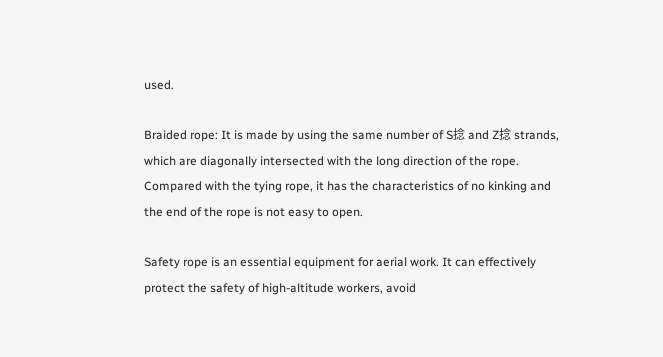used.

Braided rope: It is made by using the same number of S捻 and Z捻 strands, which are diagonally intersected with the long direction of the rope. Compared with the tying rope, it has the characteristics of no kinking and the end of the rope is not easy to open.

Safety rope is an essential equipment for aerial work. It can effectively protect the safety of high-altitude workers, avoid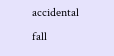accidental fall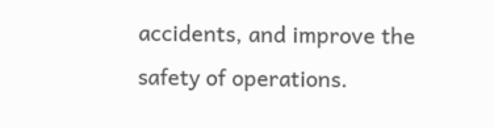accidents, and improve the safety of operations.